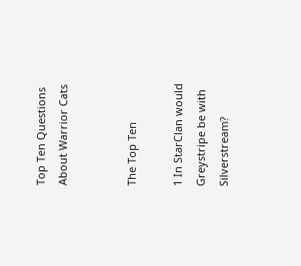Top Ten Questions About Warrior Cats


The Top Ten

1 In StarClan would Greystripe be with Silverstream?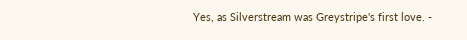Yes, as Silverstream was Greystripe's first love. -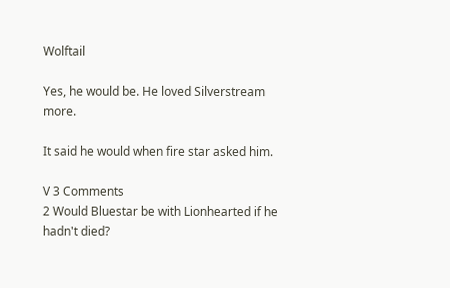Wolftail

Yes, he would be. He loved Silverstream more.

It said he would when fire star asked him.

V 3 Comments
2 Would Bluestar be with Lionhearted if he hadn't died?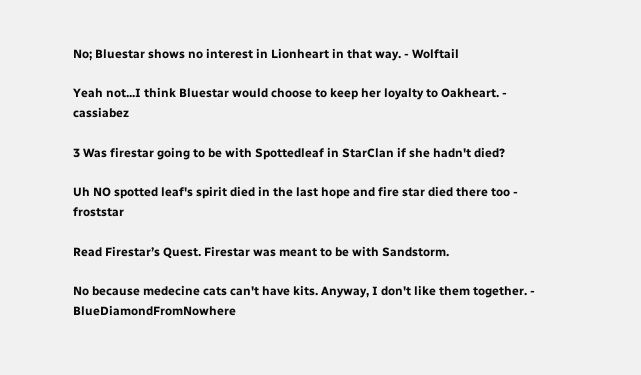No; Bluestar shows no interest in Lionheart in that way. - Wolftail

Yeah not...I think Bluestar would choose to keep her loyalty to Oakheart. - cassiabez

3 Was firestar going to be with Spottedleaf in StarClan if she hadn't died?

Uh NO spotted leaf's spirit died in the last hope and fire star died there too - froststar

Read Firestar’s Quest. Firestar was meant to be with Sandstorm.

No because medecine cats can't have kits. Anyway, I don't like them together. - BlueDiamondFromNowhere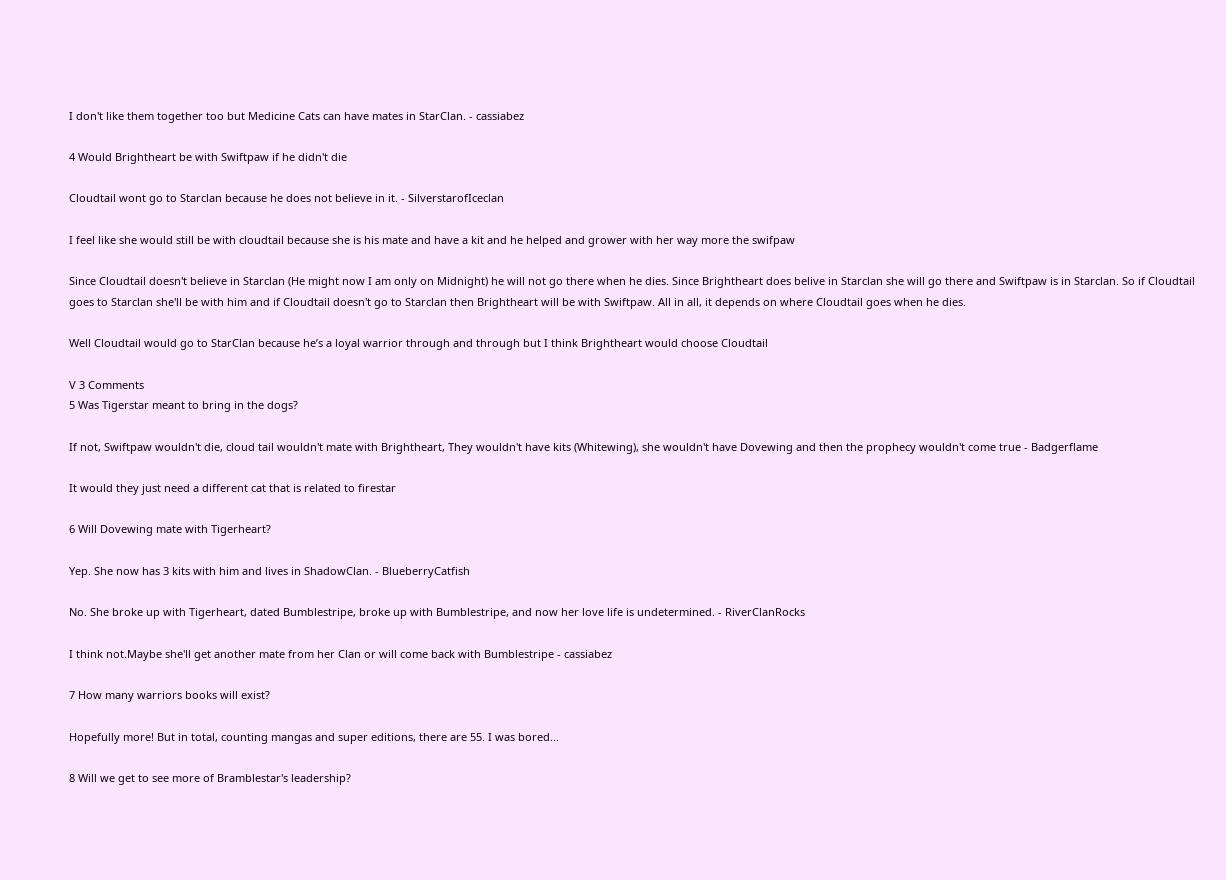I don't like them together too but Medicine Cats can have mates in StarClan. - cassiabez

4 Would Brightheart be with Swiftpaw if he didn't die

Cloudtail wont go to Starclan because he does not believe in it. - SilverstarofIceclan

I feel like she would still be with cloudtail because she is his mate and have a kit and he helped and grower with her way more the swifpaw

Since Cloudtail doesn't believe in Starclan (He might now I am only on Midnight) he will not go there when he dies. Since Brightheart does belive in Starclan she will go there and Swiftpaw is in Starclan. So if Cloudtail goes to Starclan she'll be with him and if Cloudtail doesn't go to Starclan then Brightheart will be with Swiftpaw. All in all, it depends on where Cloudtail goes when he dies.

Well Cloudtail would go to StarClan because he’s a loyal warrior through and through but I think Brightheart would choose Cloudtail

V 3 Comments
5 Was Tigerstar meant to bring in the dogs?

If not, Swiftpaw wouldn't die, cloud tail wouldn't mate with Brightheart, They wouldn't have kits (Whitewing), she wouldn't have Dovewing and then the prophecy wouldn't come true - Badgerflame

It would they just need a different cat that is related to firestar

6 Will Dovewing mate with Tigerheart?

Yep. She now has 3 kits with him and lives in ShadowClan. - BlueberryCatfish

No. She broke up with Tigerheart, dated Bumblestripe, broke up with Bumblestripe, and now her love life is undetermined. - RiverClanRocks

I think not.Maybe she'll get another mate from her Clan or will come back with Bumblestripe - cassiabez

7 How many warriors books will exist?

Hopefully more! But in total, counting mangas and super editions, there are 55. I was bored...

8 Will we get to see more of Bramblestar's leadership?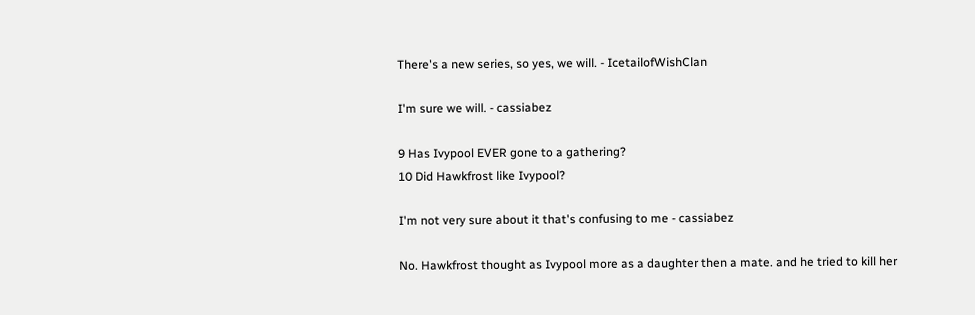There's a new series, so yes, we will. - IcetailofWishClan

I'm sure we will. - cassiabez

9 Has Ivypool EVER gone to a gathering?
10 Did Hawkfrost like Ivypool?

I'm not very sure about it that's confusing to me - cassiabez

No. Hawkfrost thought as Ivypool more as a daughter then a mate. and he tried to kill her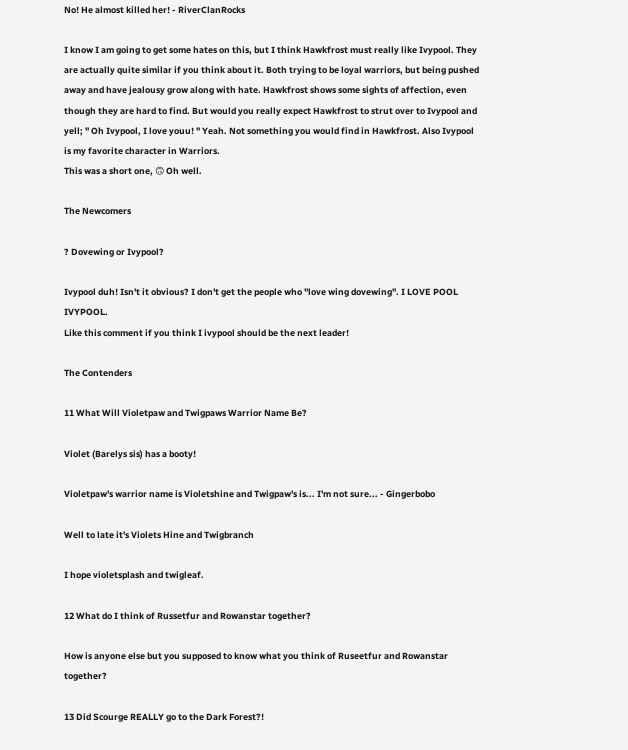No! He almost killed her! - RiverClanRocks

I know I am going to get some hates on this, but I think Hawkfrost must really like Ivypool. They are actually quite similar if you think about it. Both trying to be loyal warriors, but being pushed away and have jealousy grow along with hate. Hawkfrost shows some sights of affection, even though they are hard to find. But would you really expect Hawkfrost to strut over to Ivypool and yell; " Oh Ivypool, I love youu! " Yeah. Not something you would find in Hawkfrost. Also Ivypool is my favorite character in Warriors.
This was a short one, 🙃 Oh well.

The Newcomers

? Dovewing or Ivypool?

Ivypool duh! Isn't it obvious? I don't get the people who "love wing dovewing". I LOVE POOL IVYPOOL.
Like this comment if you think I ivypool should be the next leader!

The Contenders

11 What Will Violetpaw and Twigpaws Warrior Name Be?

Violet (Barelys sis) has a booty!

Violetpaw's warrior name is Violetshine and Twigpaw's is... I'm not sure... - Gingerbobo

Well to late it's Violets Hine and Twigbranch

I hope violetsplash and twigleaf.

12 What do I think of Russetfur and Rowanstar together?

How is anyone else but you supposed to know what you think of Ruseetfur and Rowanstar together?

13 Did Scourge REALLY go to the Dark Forest?!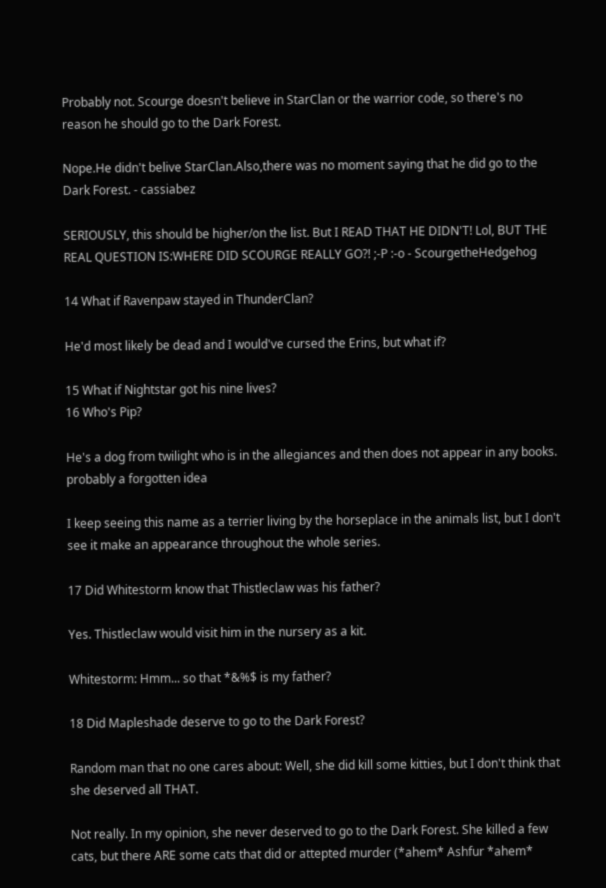Probably not. Scourge doesn't believe in StarClan or the warrior code, so there's no reason he should go to the Dark Forest.

Nope.He didn't belive StarClan.Also,there was no moment saying that he did go to the Dark Forest. - cassiabez

SERIOUSLY, this should be higher/on the list. But I READ THAT HE DIDN'T! Lol, BUT THE REAL QUESTION IS:WHERE DID SCOURGE REALLY GO?! ;-P :-o - ScourgetheHedgehog

14 What if Ravenpaw stayed in ThunderClan?

He'd most likely be dead and I would've cursed the Erins, but what if?

15 What if Nightstar got his nine lives?
16 Who's Pip?

He's a dog from twilight who is in the allegiances and then does not appear in any books. probably a forgotten idea

I keep seeing this name as a terrier living by the horseplace in the animals list, but I don't see it make an appearance throughout the whole series.

17 Did Whitestorm know that Thistleclaw was his father?

Yes. Thistleclaw would visit him in the nursery as a kit.

Whitestorm: Hmm... so that *&%$ is my father?

18 Did Mapleshade deserve to go to the Dark Forest?

Random man that no one cares about: Well, she did kill some kitties, but I don't think that she deserved all THAT.

Not really. In my opinion, she never deserved to go to the Dark Forest. She killed a few cats, but there ARE some cats that did or attepted murder (*ahem* Ashfur *ahem*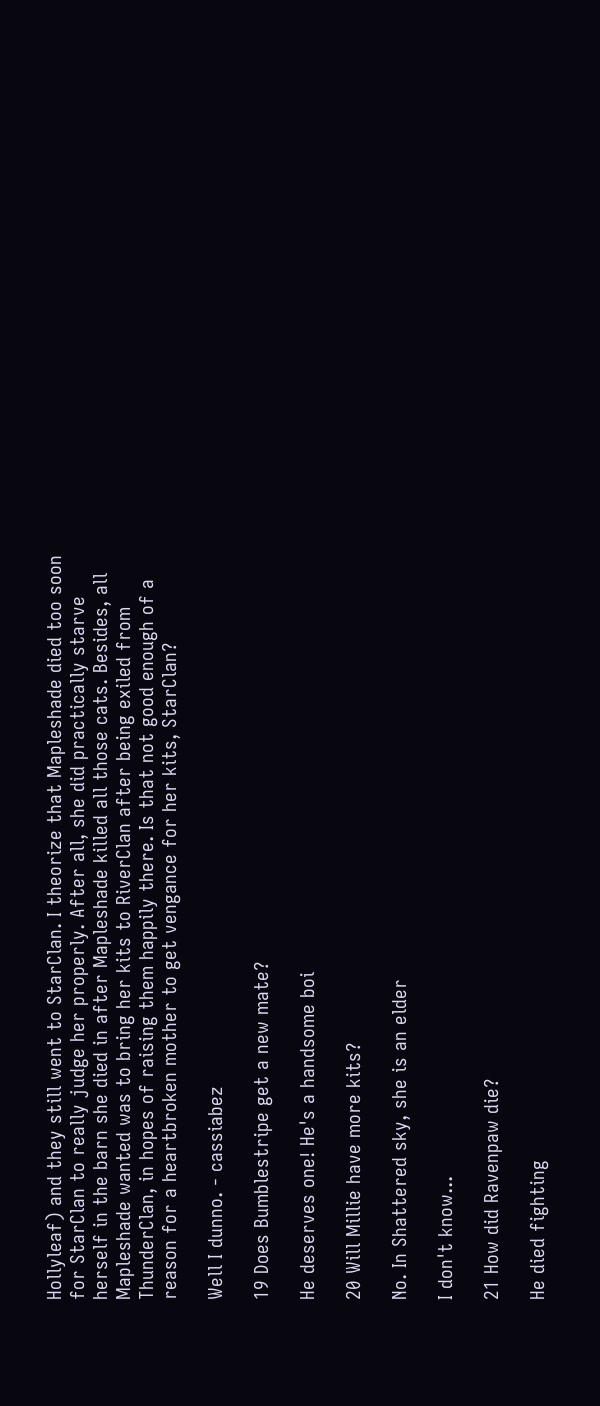Hollyleaf) and they still went to StarClan. I theorize that Mapleshade died too soon for StarClan to really judge her properly. After all, she did practically starve herself in the barn she died in after Mapleshade killed all those cats. Besides, all Mapleshade wanted was to bring her kits to RiverClan after being exiled from ThunderClan, in hopes of raising them happily there. Is that not good enough of a reason for a heartbroken mother to get vengance for her kits, StarClan?

Well I dunno. - cassiabez

19 Does Bumblestripe get a new mate?

He deserves one! He's a handsome boi

20 Will Millie have more kits?

No. In Shattered sky, she is an elder

I don't know...

21 How did Ravenpaw die?

He died fighting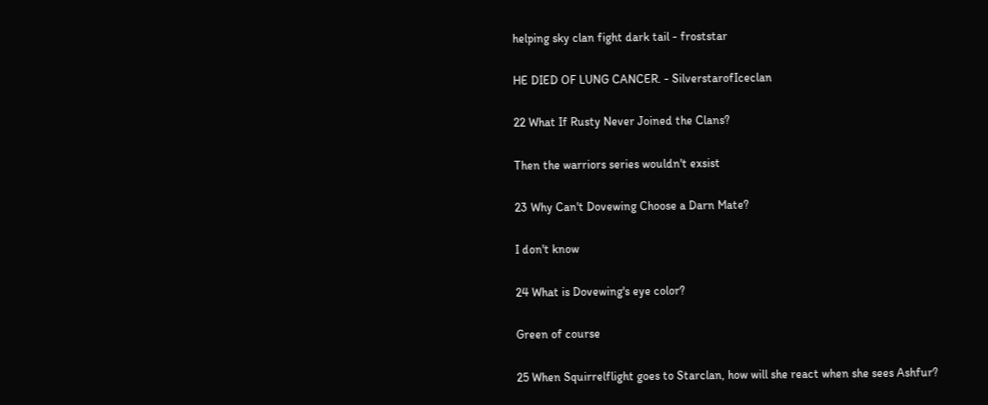helping sky clan fight dark tail - froststar

HE DIED OF LUNG CANCER. - SilverstarofIceclan

22 What If Rusty Never Joined the Clans?

Then the warriors series wouldn't exsist

23 Why Can't Dovewing Choose a Darn Mate?

I don't know

24 What is Dovewing's eye color?

Green of course

25 When Squirrelflight goes to Starclan, how will she react when she sees Ashfur?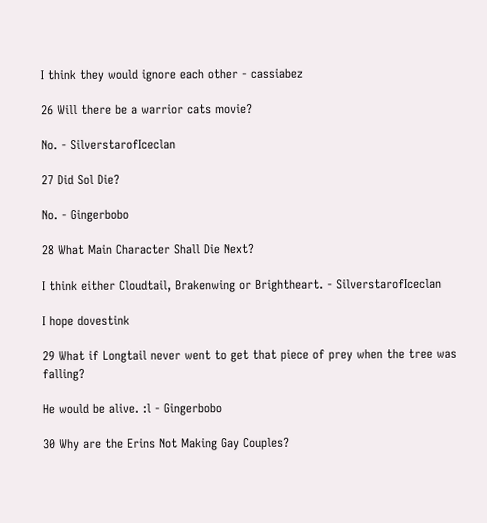I think they would ignore each other - cassiabez

26 Will there be a warrior cats movie?

No. - SilverstarofIceclan

27 Did Sol Die?

No. - Gingerbobo

28 What Main Character Shall Die Next?

I think either Cloudtail, Brakenwing or Brightheart. - SilverstarofIceclan

I hope dovestink

29 What if Longtail never went to get that piece of prey when the tree was falling?

He would be alive. :l - Gingerbobo

30 Why are the Erins Not Making Gay Couples?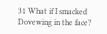31 What if I smacked Dovewing in the face?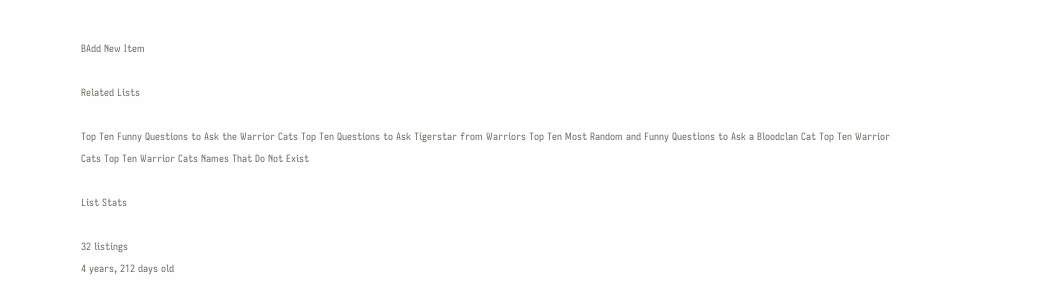BAdd New Item

Related Lists

Top Ten Funny Questions to Ask the Warrior Cats Top Ten Questions to Ask Tigerstar from Warriors Top Ten Most Random and Funny Questions to Ask a Bloodclan Cat Top Ten Warrior Cats Top Ten Warrior Cats Names That Do Not Exist

List Stats

32 listings
4 years, 212 days old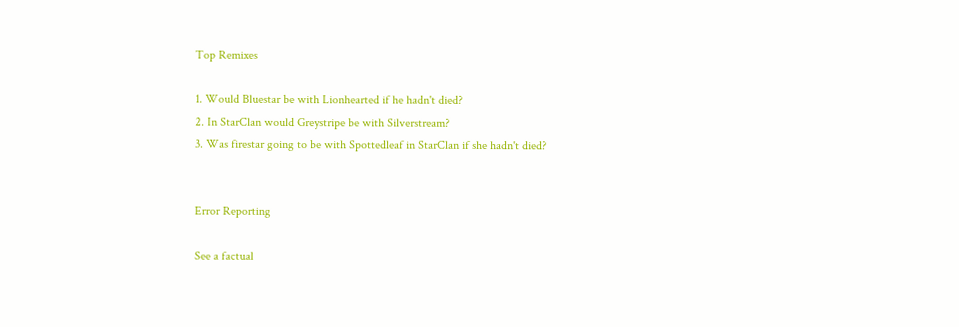Top Remixes

1. Would Bluestar be with Lionhearted if he hadn't died?
2. In StarClan would Greystripe be with Silverstream?
3. Was firestar going to be with Spottedleaf in StarClan if she hadn't died?


Error Reporting

See a factual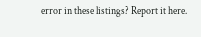error in these listings? Report it here.